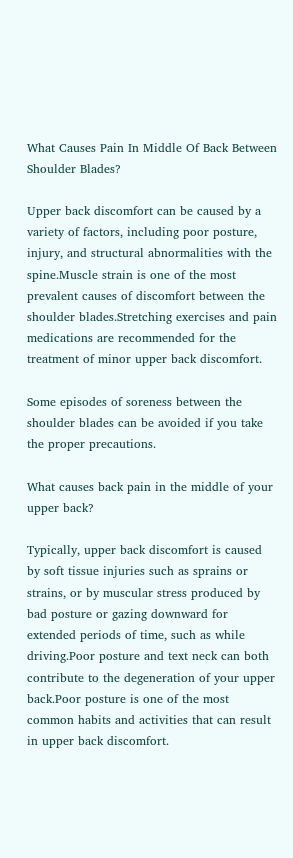What Causes Pain In Middle Of Back Between Shoulder Blades?

Upper back discomfort can be caused by a variety of factors, including poor posture, injury, and structural abnormalities with the spine.Muscle strain is one of the most prevalent causes of discomfort between the shoulder blades.Stretching exercises and pain medications are recommended for the treatment of minor upper back discomfort.

Some episodes of soreness between the shoulder blades can be avoided if you take the proper precautions.

What causes back pain in the middle of your upper back?

Typically, upper back discomfort is caused by soft tissue injuries such as sprains or strains, or by muscular stress produced by bad posture or gazing downward for extended periods of time, such as while driving.Poor posture and text neck can both contribute to the degeneration of your upper back.Poor posture is one of the most common habits and activities that can result in upper back discomfort.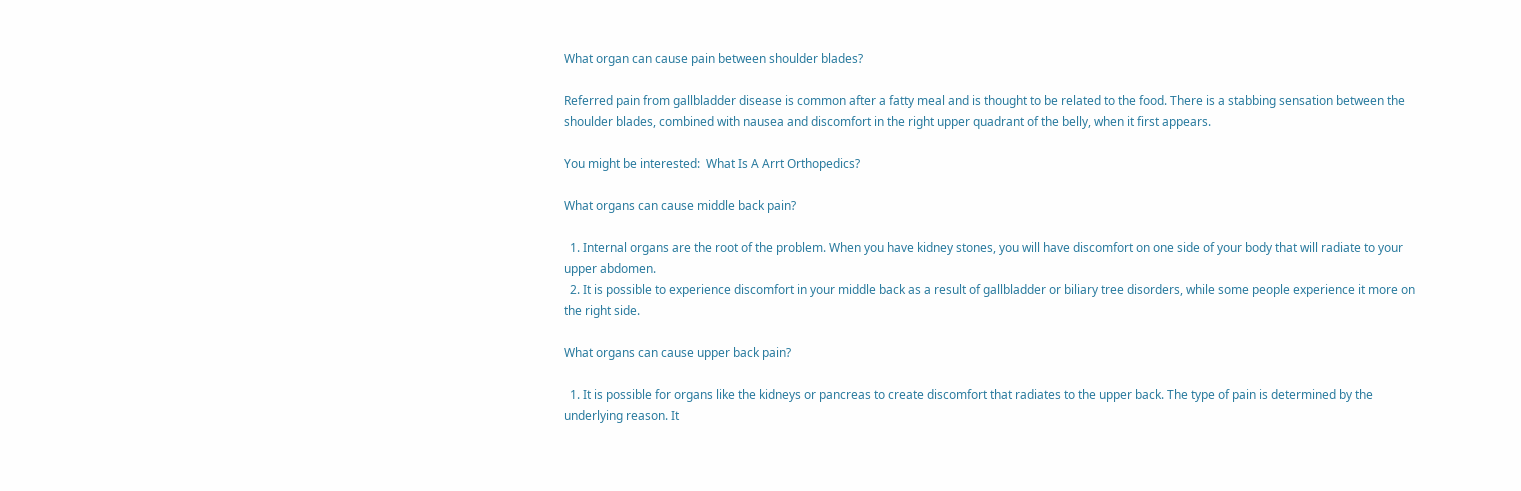What organ can cause pain between shoulder blades?

Referred pain from gallbladder disease is common after a fatty meal and is thought to be related to the food. There is a stabbing sensation between the shoulder blades, combined with nausea and discomfort in the right upper quadrant of the belly, when it first appears.

You might be interested:  What Is A Arrt Orthopedics?

What organs can cause middle back pain?

  1. Internal organs are the root of the problem. When you have kidney stones, you will have discomfort on one side of your body that will radiate to your upper abdomen.
  2. It is possible to experience discomfort in your middle back as a result of gallbladder or biliary tree disorders, while some people experience it more on the right side.

What organs can cause upper back pain?

  1. It is possible for organs like the kidneys or pancreas to create discomfort that radiates to the upper back. The type of pain is determined by the underlying reason. It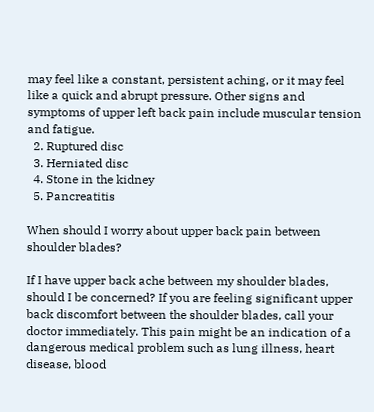may feel like a constant, persistent aching, or it may feel like a quick and abrupt pressure. Other signs and symptoms of upper left back pain include muscular tension and fatigue.
  2. Ruptured disc
  3. Herniated disc
  4. Stone in the kidney
  5. Pancreatitis

When should I worry about upper back pain between shoulder blades?

If I have upper back ache between my shoulder blades, should I be concerned? If you are feeling significant upper back discomfort between the shoulder blades, call your doctor immediately. This pain might be an indication of a dangerous medical problem such as lung illness, heart disease, blood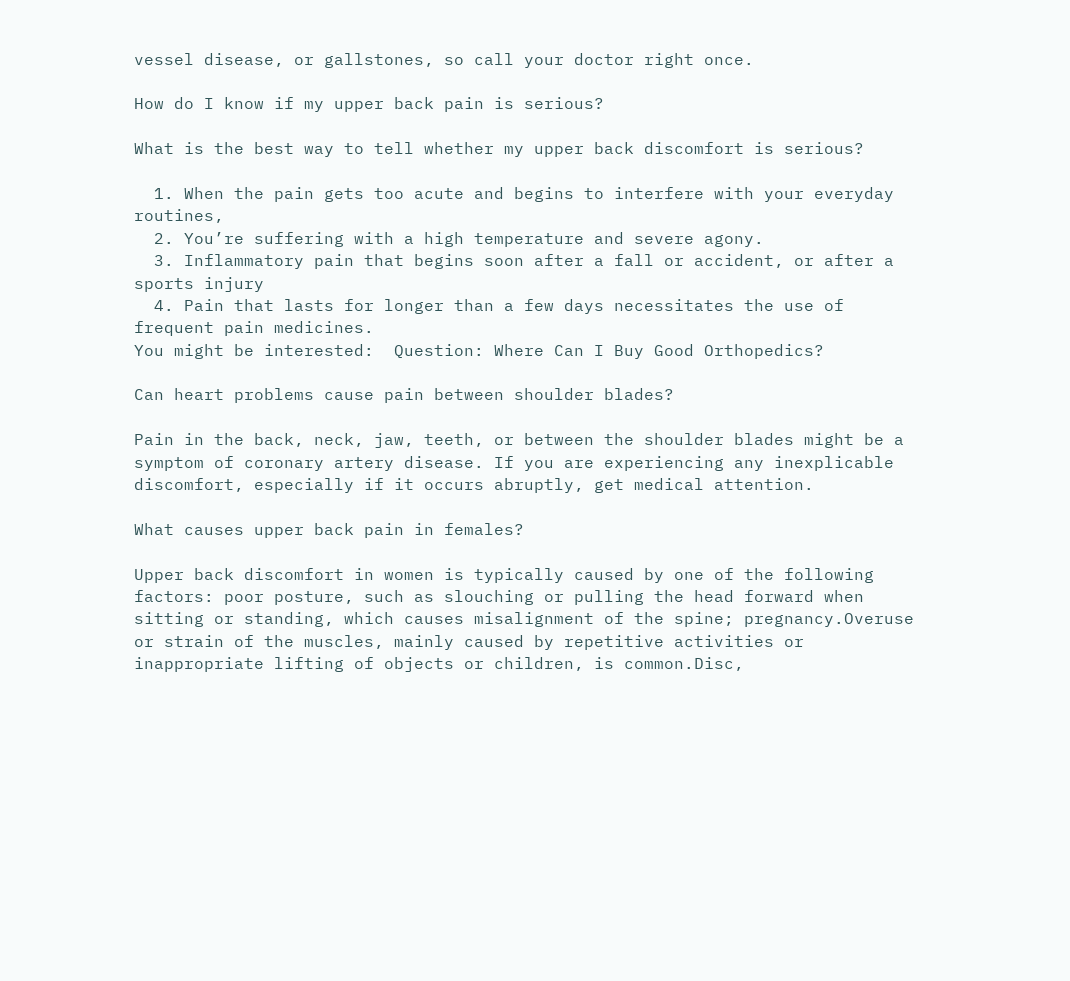vessel disease, or gallstones, so call your doctor right once.

How do I know if my upper back pain is serious?

What is the best way to tell whether my upper back discomfort is serious?

  1. When the pain gets too acute and begins to interfere with your everyday routines,
  2. You’re suffering with a high temperature and severe agony.
  3. Inflammatory pain that begins soon after a fall or accident, or after a sports injury
  4. Pain that lasts for longer than a few days necessitates the use of frequent pain medicines.
You might be interested:  Question: Where Can I Buy Good Orthopedics?

Can heart problems cause pain between shoulder blades?

Pain in the back, neck, jaw, teeth, or between the shoulder blades might be a symptom of coronary artery disease. If you are experiencing any inexplicable discomfort, especially if it occurs abruptly, get medical attention.

What causes upper back pain in females?

Upper back discomfort in women is typically caused by one of the following factors: poor posture, such as slouching or pulling the head forward when sitting or standing, which causes misalignment of the spine; pregnancy.Overuse or strain of the muscles, mainly caused by repetitive activities or inappropriate lifting of objects or children, is common.Disc,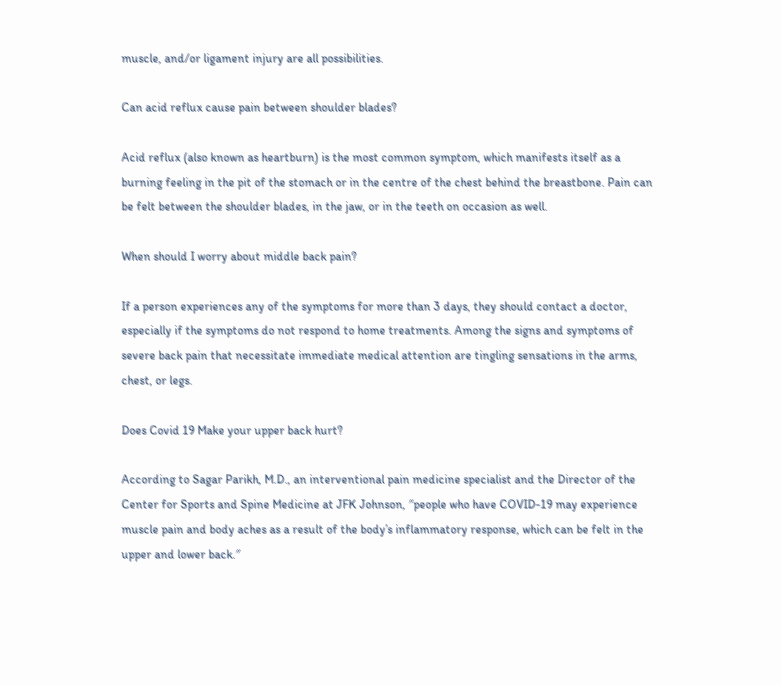muscle, and/or ligament injury are all possibilities.

Can acid reflux cause pain between shoulder blades?

Acid reflux (also known as heartburn) is the most common symptom, which manifests itself as a burning feeling in the pit of the stomach or in the centre of the chest behind the breastbone. Pain can be felt between the shoulder blades, in the jaw, or in the teeth on occasion as well.

When should I worry about middle back pain?

If a person experiences any of the symptoms for more than 3 days, they should contact a doctor, especially if the symptoms do not respond to home treatments. Among the signs and symptoms of severe back pain that necessitate immediate medical attention are tingling sensations in the arms, chest, or legs.

Does Covid 19 Make your upper back hurt?

According to Sagar Parikh, M.D., an interventional pain medicine specialist and the Director of the Center for Sports and Spine Medicine at JFK Johnson, ″people who have COVID-19 may experience muscle pain and body aches as a result of the body’s inflammatory response, which can be felt in the upper and lower back.″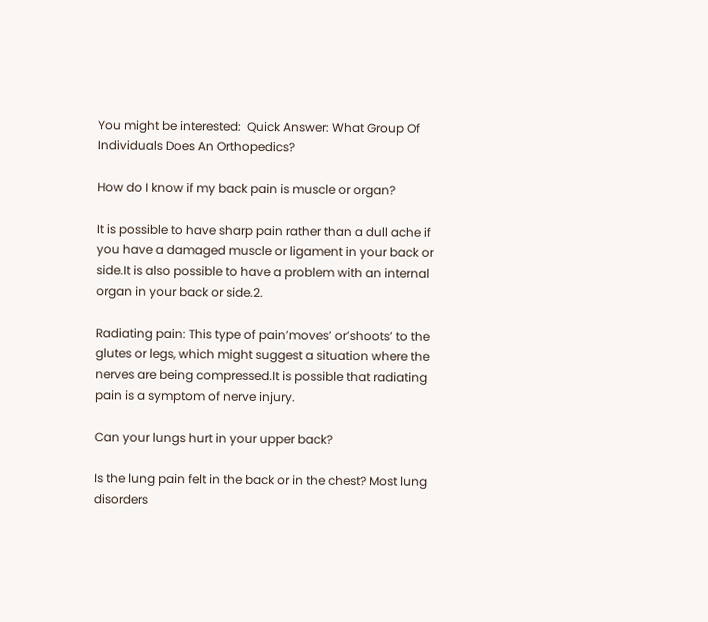You might be interested:  Quick Answer: What Group Of Individuals Does An Orthopedics?

How do I know if my back pain is muscle or organ?

It is possible to have sharp pain rather than a dull ache if you have a damaged muscle or ligament in your back or side.It is also possible to have a problem with an internal organ in your back or side.2.

Radiating pain: This type of pain’moves’ or’shoots’ to the glutes or legs, which might suggest a situation where the nerves are being compressed.It is possible that radiating pain is a symptom of nerve injury.

Can your lungs hurt in your upper back?

Is the lung pain felt in the back or in the chest? Most lung disorders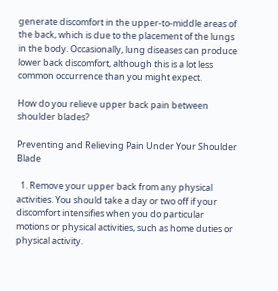generate discomfort in the upper-to-middle areas of the back, which is due to the placement of the lungs in the body. Occasionally, lung diseases can produce lower back discomfort, although this is a lot less common occurrence than you might expect.

How do you relieve upper back pain between shoulder blades?

Preventing and Relieving Pain Under Your Shoulder Blade

  1. Remove your upper back from any physical activities. You should take a day or two off if your discomfort intensifies when you do particular motions or physical activities, such as home duties or physical activity.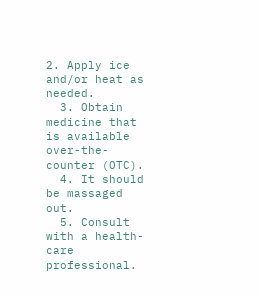2. Apply ice and/or heat as needed.
  3. Obtain medicine that is available over-the-counter (OTC).
  4. It should be massaged out.
  5. Consult with a health-care professional.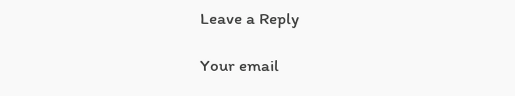Leave a Reply

Your email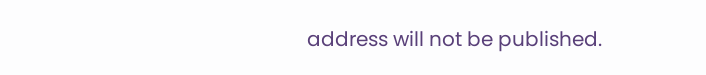address will not be published.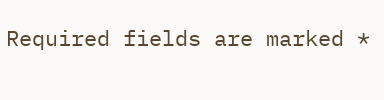Required fields are marked *